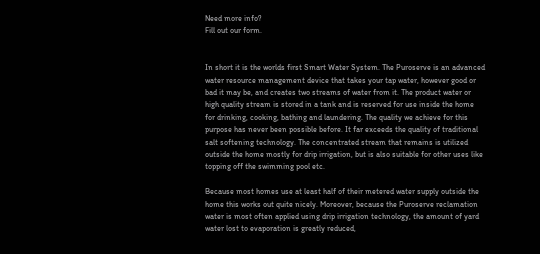Need more info?
Fill out our form.


In short it is the worlds first Smart Water System. The Puroserve is an advanced water resource management device that takes your tap water, however good or bad it may be, and creates two streams of water from it. The product water or high quality stream is stored in a tank and is reserved for use inside the home for drinking, cooking, bathing and laundering. The quality we achieve for this purpose has never been possible before. It far exceeds the quality of traditional salt softening technology. The concentrated stream that remains is utilized outside the home mostly for drip irrigation, but is also suitable for other uses like topping off the swimming pool etc.

Because most homes use at least half of their metered water supply outside the home this works out quite nicely. Moreover, because the Puroserve reclamation water is most often applied using drip irrigation technology, the amount of yard water lost to evaporation is greatly reduced,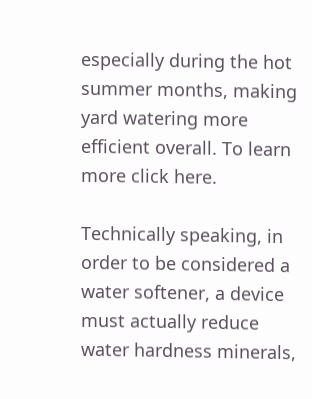especially during the hot summer months, making yard watering more efficient overall. To learn more click here.

Technically speaking, in order to be considered a water softener, a device must actually reduce water hardness minerals,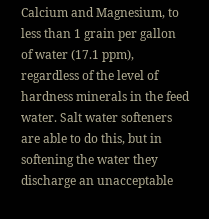Calcium and Magnesium, to less than 1 grain per gallon of water (17.1 ppm), regardless of the level of hardness minerals in the feed water. Salt water softeners are able to do this, but in softening the water they discharge an unacceptable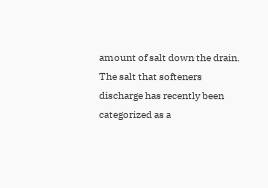amount of salt down the drain. The salt that softeners discharge has recently been categorized as a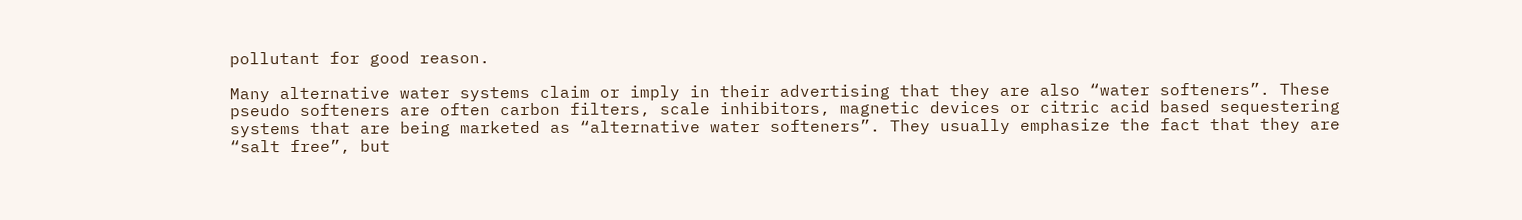pollutant for good reason.

Many alternative water systems claim or imply in their advertising that they are also “water softeners”. These pseudo softeners are often carbon filters, scale inhibitors, magnetic devices or citric acid based sequestering systems that are being marketed as “alternative water softeners”. They usually emphasize the fact that they are “salt free”, but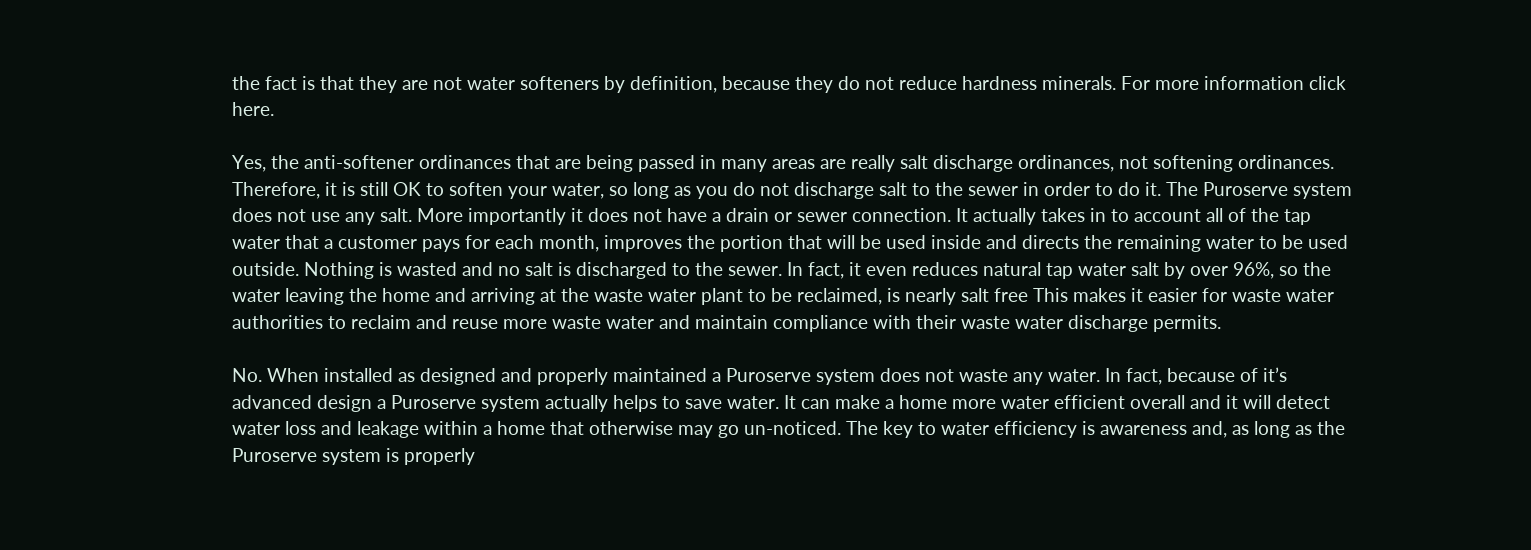the fact is that they are not water softeners by definition, because they do not reduce hardness minerals. For more information click here.

Yes, the anti-softener ordinances that are being passed in many areas are really salt discharge ordinances, not softening ordinances. Therefore, it is still OK to soften your water, so long as you do not discharge salt to the sewer in order to do it. The Puroserve system does not use any salt. More importantly it does not have a drain or sewer connection. It actually takes in to account all of the tap water that a customer pays for each month, improves the portion that will be used inside and directs the remaining water to be used outside. Nothing is wasted and no salt is discharged to the sewer. In fact, it even reduces natural tap water salt by over 96%, so the water leaving the home and arriving at the waste water plant to be reclaimed, is nearly salt free This makes it easier for waste water authorities to reclaim and reuse more waste water and maintain compliance with their waste water discharge permits.

No. When installed as designed and properly maintained a Puroserve system does not waste any water. In fact, because of it’s advanced design a Puroserve system actually helps to save water. It can make a home more water efficient overall and it will detect water loss and leakage within a home that otherwise may go un-noticed. The key to water efficiency is awareness and, as long as the Puroserve system is properly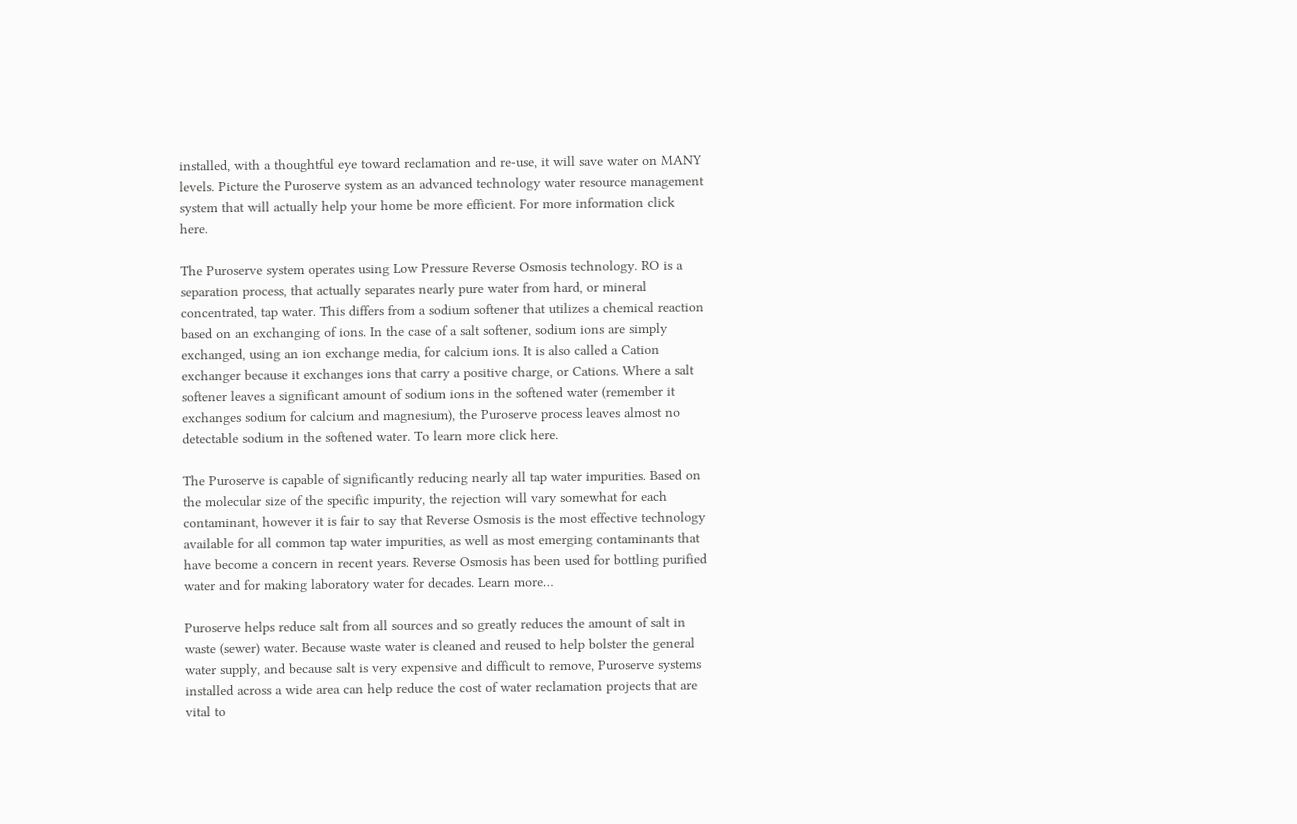installed, with a thoughtful eye toward reclamation and re-use, it will save water on MANY levels. Picture the Puroserve system as an advanced technology water resource management system that will actually help your home be more efficient. For more information click here.

The Puroserve system operates using Low Pressure Reverse Osmosis technology. RO is a separation process, that actually separates nearly pure water from hard, or mineral concentrated, tap water. This differs from a sodium softener that utilizes a chemical reaction based on an exchanging of ions. In the case of a salt softener, sodium ions are simply exchanged, using an ion exchange media, for calcium ions. It is also called a Cation exchanger because it exchanges ions that carry a positive charge, or Cations. Where a salt softener leaves a significant amount of sodium ions in the softened water (remember it exchanges sodium for calcium and magnesium), the Puroserve process leaves almost no detectable sodium in the softened water. To learn more click here.

The Puroserve is capable of significantly reducing nearly all tap water impurities. Based on the molecular size of the specific impurity, the rejection will vary somewhat for each contaminant, however it is fair to say that Reverse Osmosis is the most effective technology available for all common tap water impurities, as well as most emerging contaminants that have become a concern in recent years. Reverse Osmosis has been used for bottling purified water and for making laboratory water for decades. Learn more…

Puroserve helps reduce salt from all sources and so greatly reduces the amount of salt in waste (sewer) water. Because waste water is cleaned and reused to help bolster the general water supply, and because salt is very expensive and difficult to remove, Puroserve systems installed across a wide area can help reduce the cost of water reclamation projects that are vital to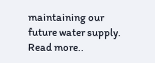maintaining our future water supply. Read more..